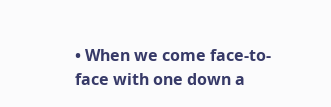• When we come face-to-face with one down a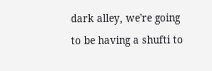dark alley, we're going to be having a shufti to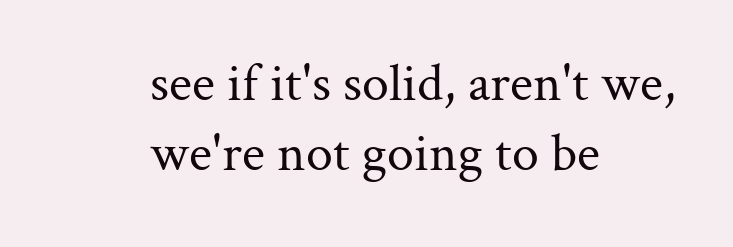see if it's solid, aren't we, we're not going to be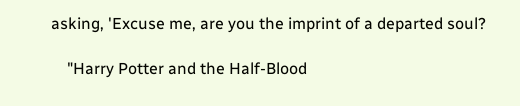asking, 'Excuse me, are you the imprint of a departed soul?

    "Harry Potter and the Half-Blood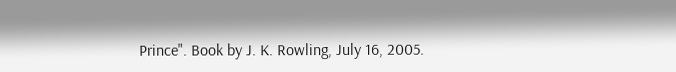Prince". Book by J. K. Rowling, July 16, 2005.